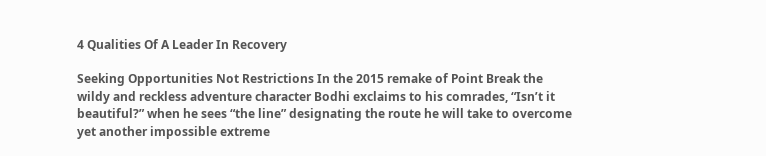4 Qualities Of A Leader In Recovery

Seeking Opportunities Not Restrictions In the 2015 remake of Point Break the wildy and reckless adventure character Bodhi exclaims to his comrades, “Isn’t it beautiful?” when he sees “the line” designating the route he will take to overcome yet another impossible extreme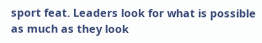sport feat. Leaders look for what is possible as much as they look